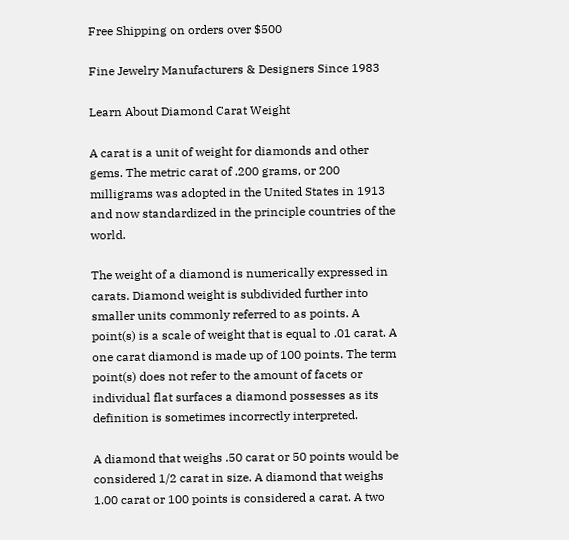Free Shipping on orders over $500

Fine Jewelry Manufacturers & Designers Since 1983

Learn About Diamond Carat Weight

A carat is a unit of weight for diamonds and other gems. The metric carat of .200 grams, or 200 milligrams was adopted in the United States in 1913 and now standardized in the principle countries of the world.

The weight of a diamond is numerically expressed in carats. Diamond weight is subdivided further into smaller units commonly referred to as points. A point(s) is a scale of weight that is equal to .01 carat. A one carat diamond is made up of 100 points. The term point(s) does not refer to the amount of facets or individual flat surfaces a diamond possesses as its definition is sometimes incorrectly interpreted.

A diamond that weighs .50 carat or 50 points would be considered 1/2 carat in size. A diamond that weighs 1.00 carat or 100 points is considered a carat. A two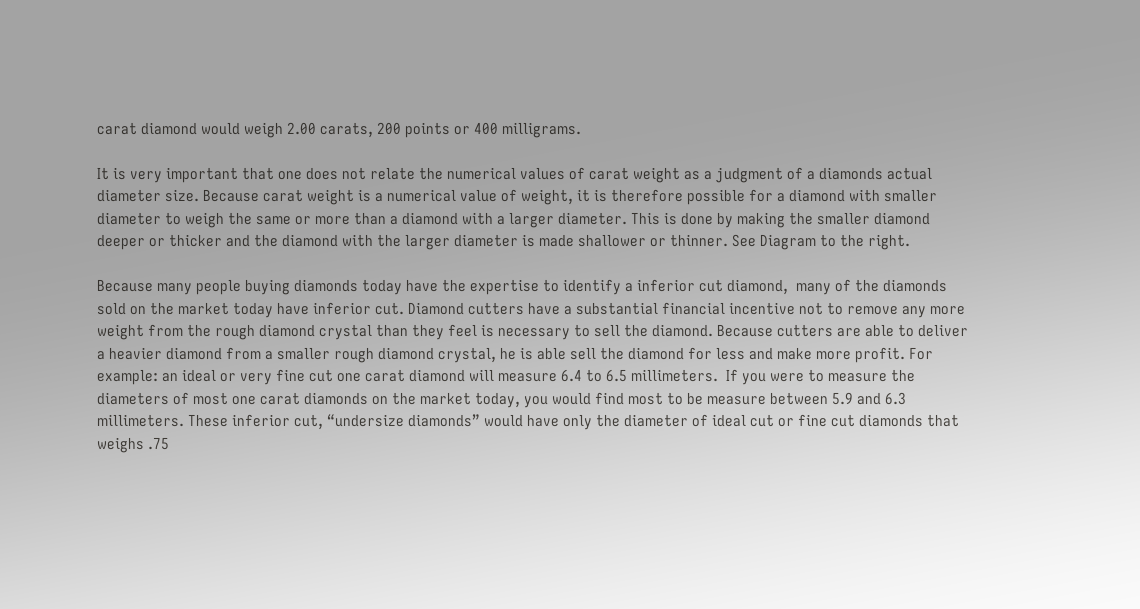carat diamond would weigh 2.00 carats, 200 points or 400 milligrams.

It is very important that one does not relate the numerical values of carat weight as a judgment of a diamonds actual diameter size. Because carat weight is a numerical value of weight, it is therefore possible for a diamond with smaller diameter to weigh the same or more than a diamond with a larger diameter. This is done by making the smaller diamond deeper or thicker and the diamond with the larger diameter is made shallower or thinner. See Diagram to the right.

Because many people buying diamonds today have the expertise to identify a inferior cut diamond,  many of the diamonds sold on the market today have inferior cut. Diamond cutters have a substantial financial incentive not to remove any more weight from the rough diamond crystal than they feel is necessary to sell the diamond. Because cutters are able to deliver a heavier diamond from a smaller rough diamond crystal, he is able sell the diamond for less and make more profit. For example: an ideal or very fine cut one carat diamond will measure 6.4 to 6.5 millimeters.  If you were to measure the diameters of most one carat diamonds on the market today, you would find most to be measure between 5.9 and 6.3 millimeters. These inferior cut, “undersize diamonds” would have only the diameter of ideal cut or fine cut diamonds that weighs .75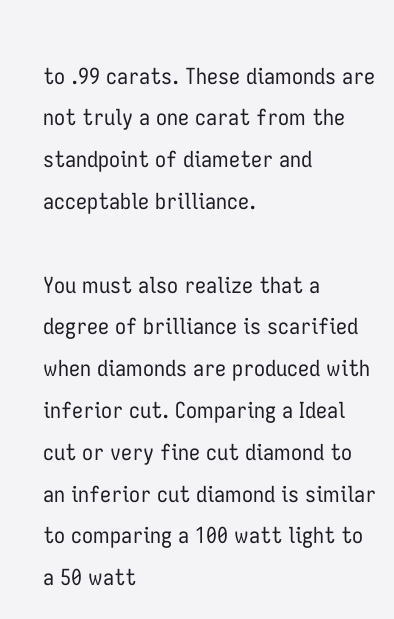to .99 carats. These diamonds are not truly a one carat from the standpoint of diameter and acceptable brilliance.

You must also realize that a degree of brilliance is scarified when diamonds are produced with inferior cut. Comparing a Ideal cut or very fine cut diamond to an inferior cut diamond is similar to comparing a 100 watt light to a 50 watt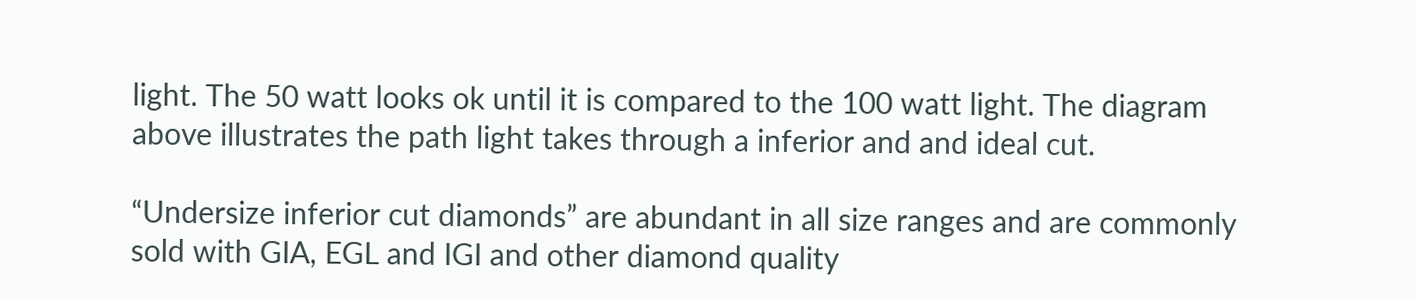light. The 50 watt looks ok until it is compared to the 100 watt light. The diagram above illustrates the path light takes through a inferior and and ideal cut.

“Undersize inferior cut diamonds” are abundant in all size ranges and are commonly sold with GIA, EGL and IGI and other diamond quality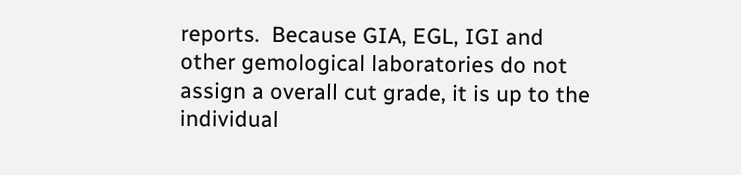reports.  Because GIA, EGL, IGI and other gemological laboratories do not assign a overall cut grade, it is up to the individual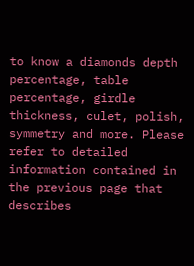to know a diamonds depth percentage, table percentage, girdle thickness, culet, polish, symmetry and more. Please refer to detailed information contained in the previous page that describes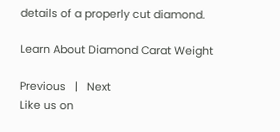details of a properly cut diamond.

Learn About Diamond Carat Weight

Previous   |   Next
Like us on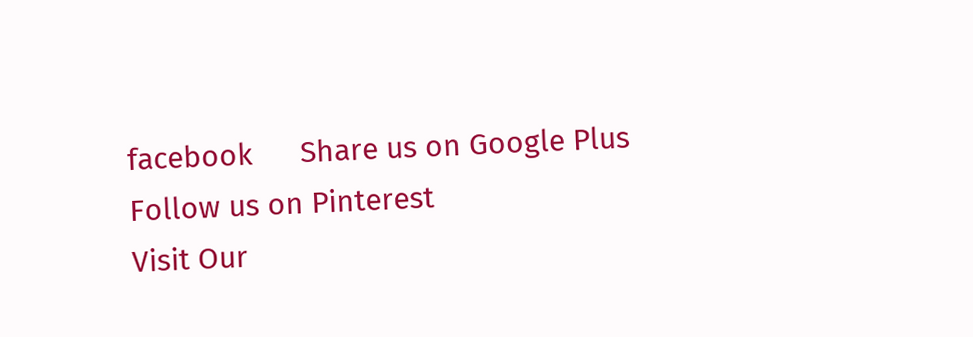facebook      Share us on Google Plus     Follow us on Pinterest
Visit Our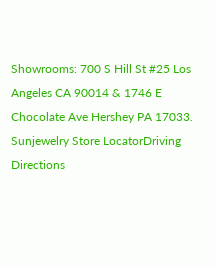Showrooms: 700 S Hill St #25 Los Angeles CA 90014 & 1746 E Chocolate Ave Hershey PA 17033. Sunjewelry Store LocatorDriving Directions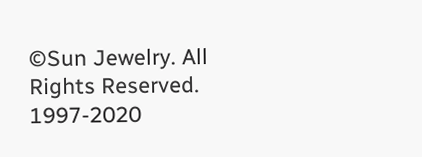©Sun Jewelry. All Rights Reserved. 1997-2020